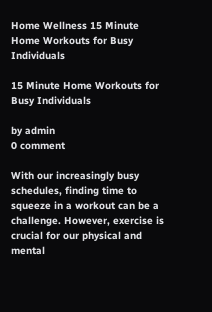Home Wellness 15 Minute Home Workouts for Busy Individuals

15 Minute Home Workouts for Busy Individuals

by admin
0 comment

With our increasingly busy schedules, finding time to squeeze in a workout can be a challenge. However, exercise is crucial for our physical and mental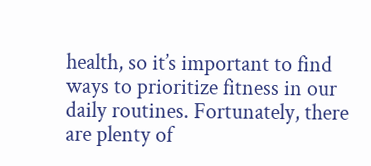health, so it’s important to find ways to prioritize fitness in our daily routines. Fortunately, there are plenty of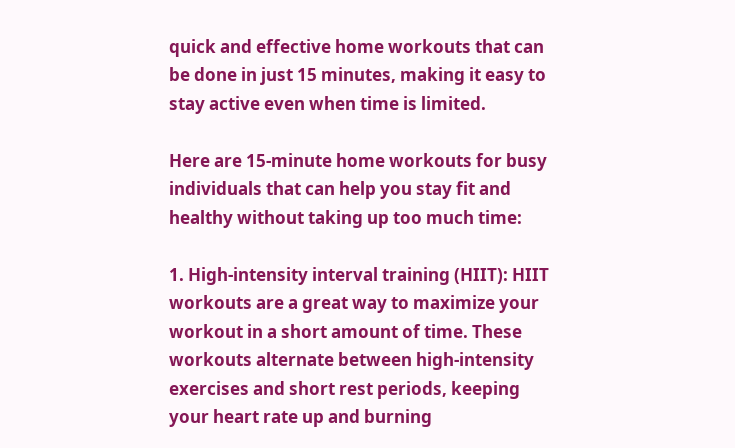quick and effective home workouts that can be done in just 15 minutes, making it easy to stay active even when time is limited.

Here are 15-minute home workouts for busy individuals that can help you stay fit and healthy without taking up too much time:

1. High-intensity interval training (HIIT): HIIT workouts are a great way to maximize your workout in a short amount of time. These workouts alternate between high-intensity exercises and short rest periods, keeping your heart rate up and burning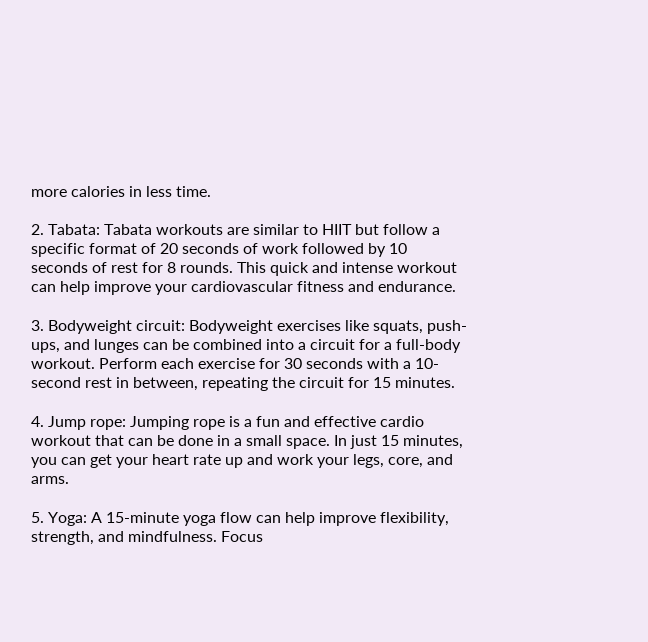more calories in less time.

2. Tabata: Tabata workouts are similar to HIIT but follow a specific format of 20 seconds of work followed by 10 seconds of rest for 8 rounds. This quick and intense workout can help improve your cardiovascular fitness and endurance.

3. Bodyweight circuit: Bodyweight exercises like squats, push-ups, and lunges can be combined into a circuit for a full-body workout. Perform each exercise for 30 seconds with a 10-second rest in between, repeating the circuit for 15 minutes.

4. Jump rope: Jumping rope is a fun and effective cardio workout that can be done in a small space. In just 15 minutes, you can get your heart rate up and work your legs, core, and arms.

5. Yoga: A 15-minute yoga flow can help improve flexibility, strength, and mindfulness. Focus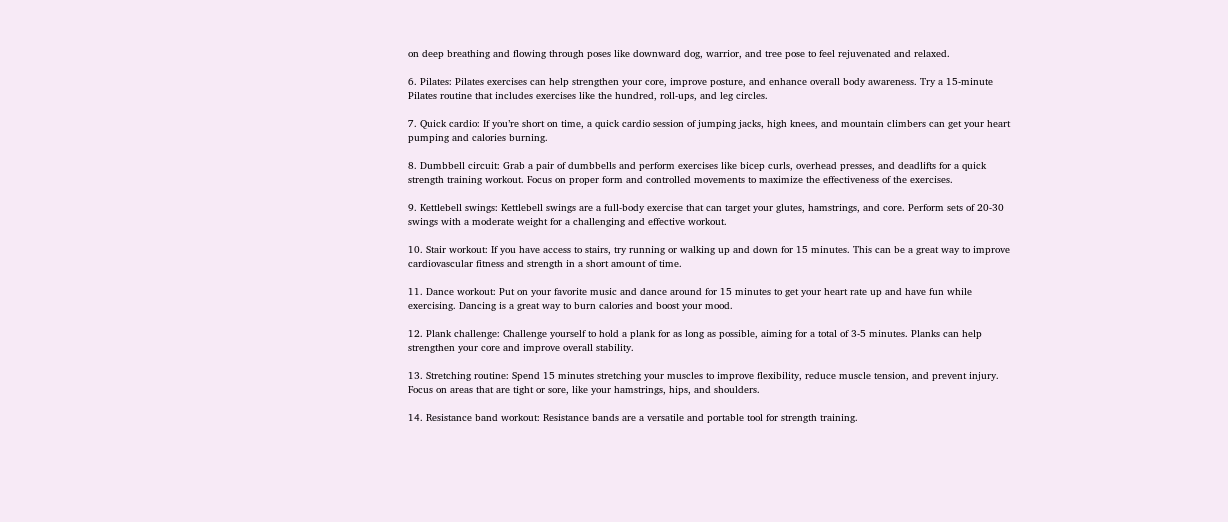on deep breathing and flowing through poses like downward dog, warrior, and tree pose to feel rejuvenated and relaxed.

6. Pilates: Pilates exercises can help strengthen your core, improve posture, and enhance overall body awareness. Try a 15-minute Pilates routine that includes exercises like the hundred, roll-ups, and leg circles.

7. Quick cardio: If you’re short on time, a quick cardio session of jumping jacks, high knees, and mountain climbers can get your heart pumping and calories burning.

8. Dumbbell circuit: Grab a pair of dumbbells and perform exercises like bicep curls, overhead presses, and deadlifts for a quick strength training workout. Focus on proper form and controlled movements to maximize the effectiveness of the exercises.

9. Kettlebell swings: Kettlebell swings are a full-body exercise that can target your glutes, hamstrings, and core. Perform sets of 20-30 swings with a moderate weight for a challenging and effective workout.

10. Stair workout: If you have access to stairs, try running or walking up and down for 15 minutes. This can be a great way to improve cardiovascular fitness and strength in a short amount of time.

11. Dance workout: Put on your favorite music and dance around for 15 minutes to get your heart rate up and have fun while exercising. Dancing is a great way to burn calories and boost your mood.

12. Plank challenge: Challenge yourself to hold a plank for as long as possible, aiming for a total of 3-5 minutes. Planks can help strengthen your core and improve overall stability.

13. Stretching routine: Spend 15 minutes stretching your muscles to improve flexibility, reduce muscle tension, and prevent injury. Focus on areas that are tight or sore, like your hamstrings, hips, and shoulders.

14. Resistance band workout: Resistance bands are a versatile and portable tool for strength training.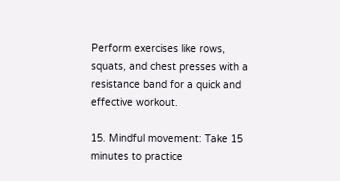Perform exercises like rows, squats, and chest presses with a resistance band for a quick and effective workout.

15. Mindful movement: Take 15 minutes to practice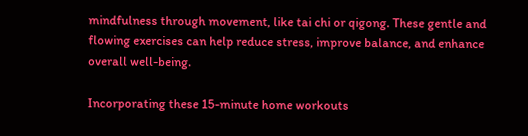mindfulness through movement, like tai chi or qigong. These gentle and flowing exercises can help reduce stress, improve balance, and enhance overall well-being.

Incorporating these 15-minute home workouts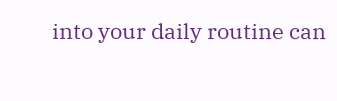into your daily routine can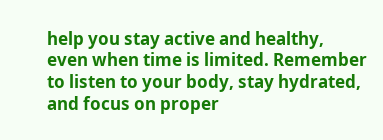help you stay active and healthy, even when time is limited. Remember to listen to your body, stay hydrated, and focus on proper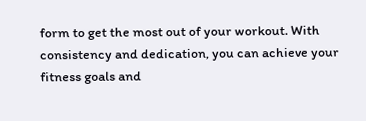form to get the most out of your workout. With consistency and dedication, you can achieve your fitness goals and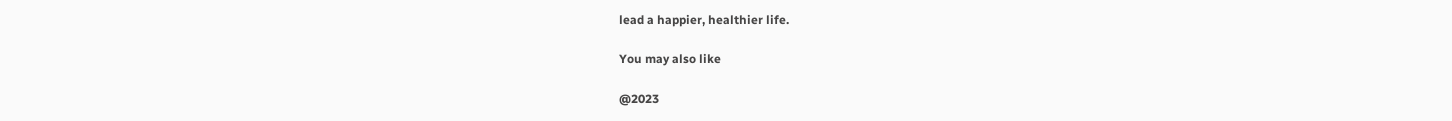lead a happier, healthier life.

You may also like

@2023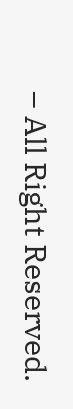– All Right Reserved.